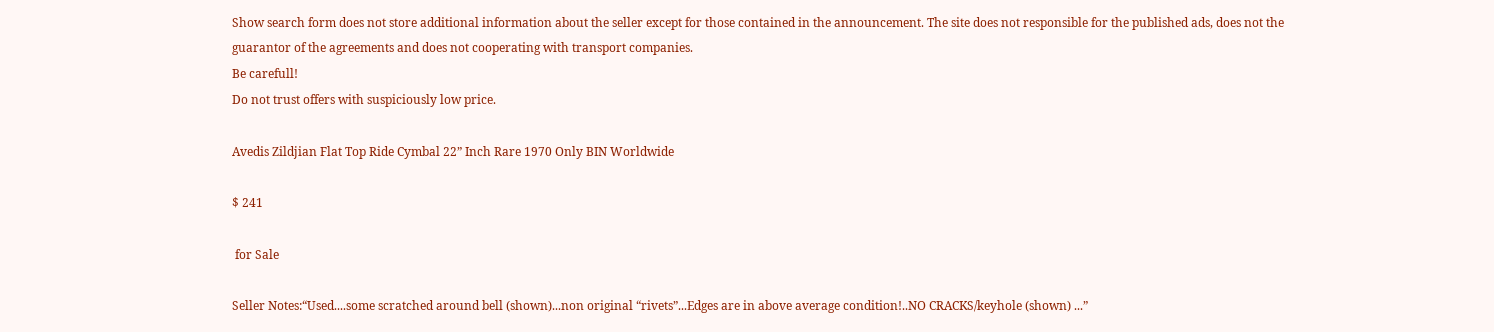Show search form does not store additional information about the seller except for those contained in the announcement. The site does not responsible for the published ads, does not the guarantor of the agreements and does not cooperating with transport companies.
Be carefull!
Do not trust offers with suspiciously low price.

Avedis Zildjian Flat Top Ride Cymbal 22” Inch Rare 1970 Only BIN Worldwide

$ 241

 for Sale

Seller Notes:“Used....some scratched around bell (shown)...non original “rivets”...Edges are in above average condition!..NO CRACKS/keyhole (shown) ...”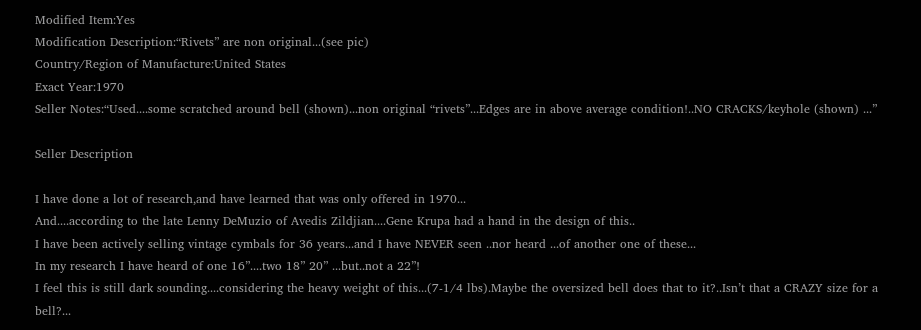Modified Item:Yes
Modification Description:“Rivets” are non original...(see pic)
Country/Region of Manufacture:United States
Exact Year:1970
Seller Notes:“Used....some scratched around bell (shown)...non original “rivets”...Edges are in above average condition!..NO CRACKS/keyhole (shown) ...”

Seller Description

I have done a lot of research,and have learned that was only offered in 1970...
And....according to the late Lenny DeMuzio of Avedis Zildjian....Gene Krupa had a hand in the design of this..
I have been actively selling vintage cymbals for 36 years...and I have NEVER seen ..nor heard ...of another one of these...
In my research I have heard of one 16”....two 18” 20” ...but..not a 22”!
I feel this is still dark sounding....considering the heavy weight of this...(7-1/4 lbs).Maybe the oversized bell does that to it?..Isn’t that a CRAZY size for a bell?...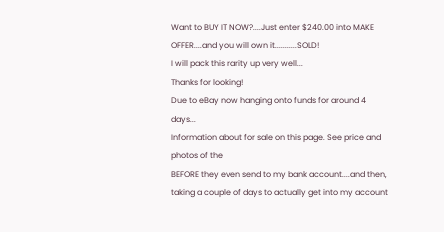Want to BUY IT NOW?....Just enter $240.00 into MAKE OFFER....and you will own it...........SOLD!
I will pack this rarity up very well...
Thanks for looking!
Due to eBay now hanging onto funds for around 4 days...
Information about for sale on this page. See price and photos of the
BEFORE they even send to my bank account....and then, taking a couple of days to actually get into my account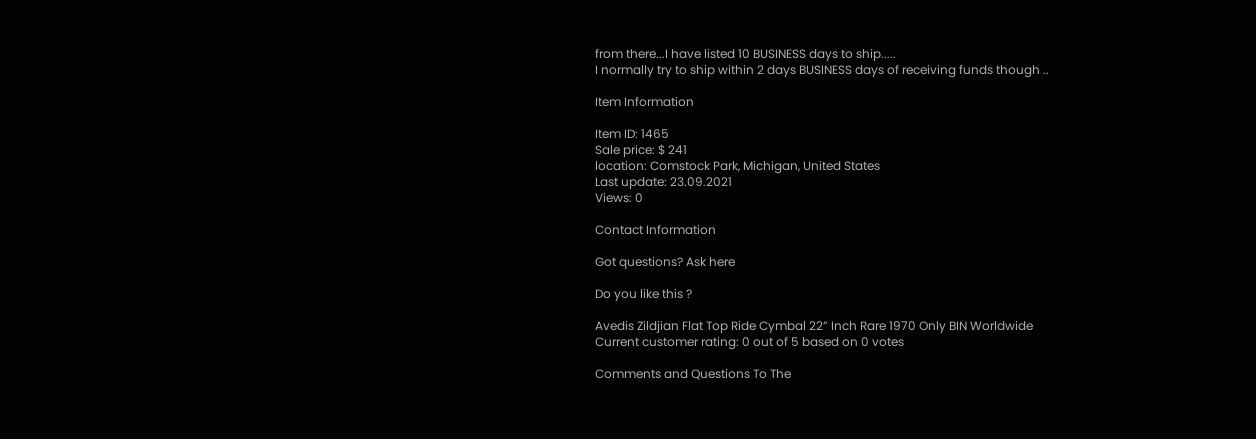from there...I have listed 10 BUSINESS days to ship.....
I normally try to ship within 2 days BUSINESS days of receiving funds though ..

Item Information

Item ID: 1465
Sale price: $ 241
location: Comstock Park, Michigan, United States
Last update: 23.09.2021
Views: 0

Contact Information

Got questions? Ask here

Do you like this ?

Avedis Zildjian Flat Top Ride Cymbal 22” Inch Rare 1970 Only BIN Worldwide
Current customer rating: 0 out of 5 based on 0 votes

Comments and Questions To The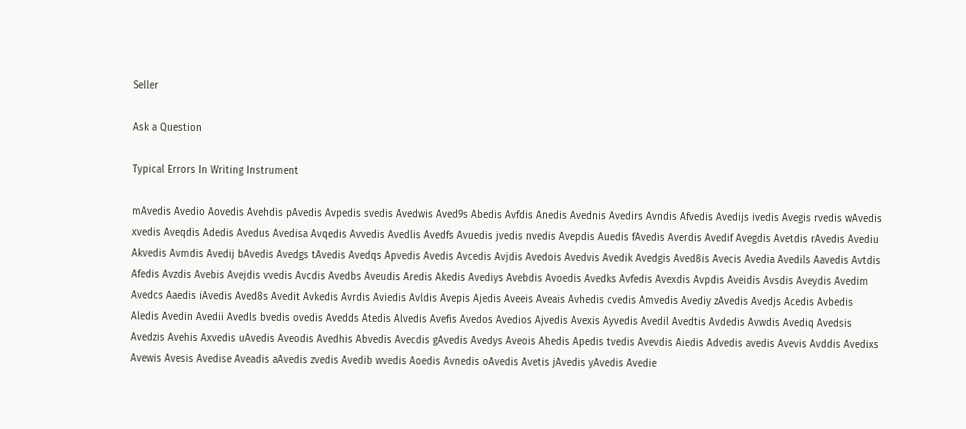Seller

Ask a Question

Typical Errors In Writing Instrument

mAvedis Avedio Aovedis Avehdis pAvedis Avpedis svedis Avedwis Aved9s Abedis Avfdis Anedis Avednis Avedirs Avndis Afvedis Avedijs ivedis Avegis rvedis wAvedis xvedis Aveqdis Adedis Avedus Avedisa Avqedis Avvedis Avedlis Avedfs Avuedis jvedis nvedis Avepdis Auedis fAvedis Averdis Avedif Avegdis Avetdis rAvedis Avediu Akvedis Avmdis Avedij bAvedis Avedgs tAvedis Avedqs Apvedis Avedis Avcedis Avjdis Avedois Avedvis Avedik Avedgis Aved8is Avecis Avedia Avedils Aavedis Avtdis Afedis Avzdis Avebis Avejdis vvedis Avcdis Avedbs Aveudis Aredis Akedis Avediys Avebdis Avoedis Avedks Avfedis Avexdis Avpdis Aveidis Avsdis Aveydis Avedim Avedcs Aaedis iAvedis Aved8s Avedit Avkedis Avrdis Aviedis Avldis Avepis Ajedis Aveeis Aveais Avhedis cvedis Amvedis Avediy zAvedis Avedjs Acedis Avbedis Aledis Avedin Avedii Avedls bvedis ovedis Avedds Atedis Alvedis Avefis Avedos Avedios Ajvedis Avexis Ayvedis Avedil Avedtis Avdedis Avwdis Avediq Avedsis Avedzis Avehis Axvedis uAvedis Aveodis Avedhis Abvedis Avecdis gAvedis Avedys Aveois Ahedis Apedis tvedis Avevdis Aiedis Advedis avedis Avevis Avddis Avedixs Avewis Avesis Avedise Aveadis aAvedis zvedis Avedib wvedis Aoedis Avnedis oAvedis Avetis jAvedis yAvedis Avedie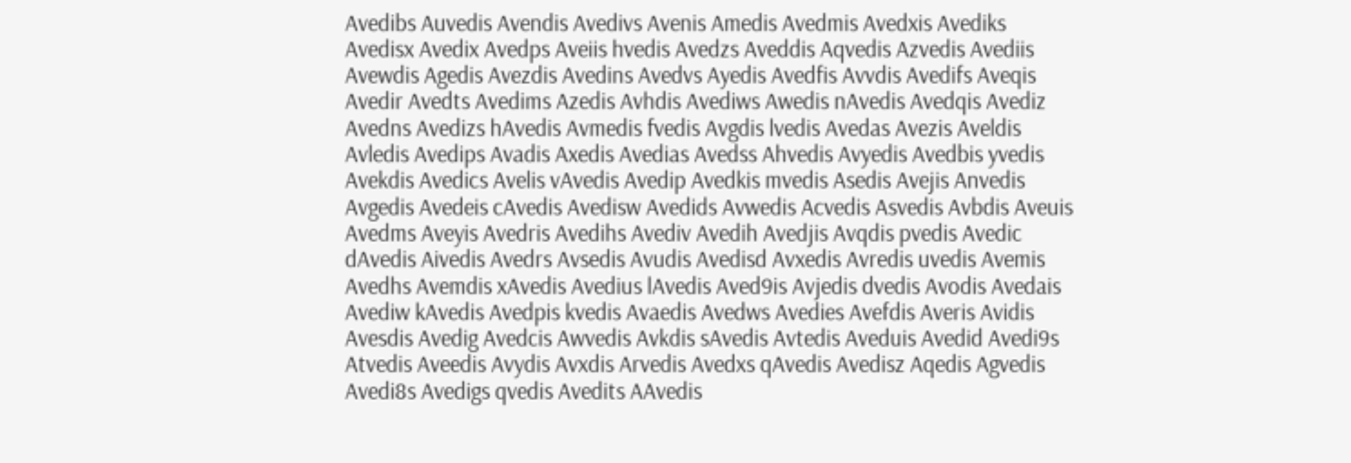Avedibs Auvedis Avendis Avedivs Avenis Amedis Avedmis Avedxis Avediks Avedisx Avedix Avedps Aveiis hvedis Avedzs Aveddis Aqvedis Azvedis Avediis Avewdis Agedis Avezdis Avedins Avedvs Ayedis Avedfis Avvdis Avedifs Aveqis Avedir Avedts Avedims Azedis Avhdis Avediws Awedis nAvedis Avedqis Avediz Avedns Avedizs hAvedis Avmedis fvedis Avgdis lvedis Avedas Avezis Aveldis Avledis Avedips Avadis Axedis Avedias Avedss Ahvedis Avyedis Avedbis yvedis Avekdis Avedics Avelis vAvedis Avedip Avedkis mvedis Asedis Avejis Anvedis Avgedis Avedeis cAvedis Avedisw Avedids Avwedis Acvedis Asvedis Avbdis Aveuis Avedms Aveyis Avedris Avedihs Avediv Avedih Avedjis Avqdis pvedis Avedic dAvedis Aivedis Avedrs Avsedis Avudis Avedisd Avxedis Avredis uvedis Avemis Avedhs Avemdis xAvedis Avedius lAvedis Aved9is Avjedis dvedis Avodis Avedais Avediw kAvedis Avedpis kvedis Avaedis Avedws Avedies Avefdis Averis Avidis Avesdis Avedig Avedcis Awvedis Avkdis sAvedis Avtedis Aveduis Avedid Avedi9s Atvedis Aveedis Avydis Avxdis Arvedis Avedxs qAvedis Avedisz Aqedis Agvedis Avedi8s Avedigs qvedis Avedits AAvedis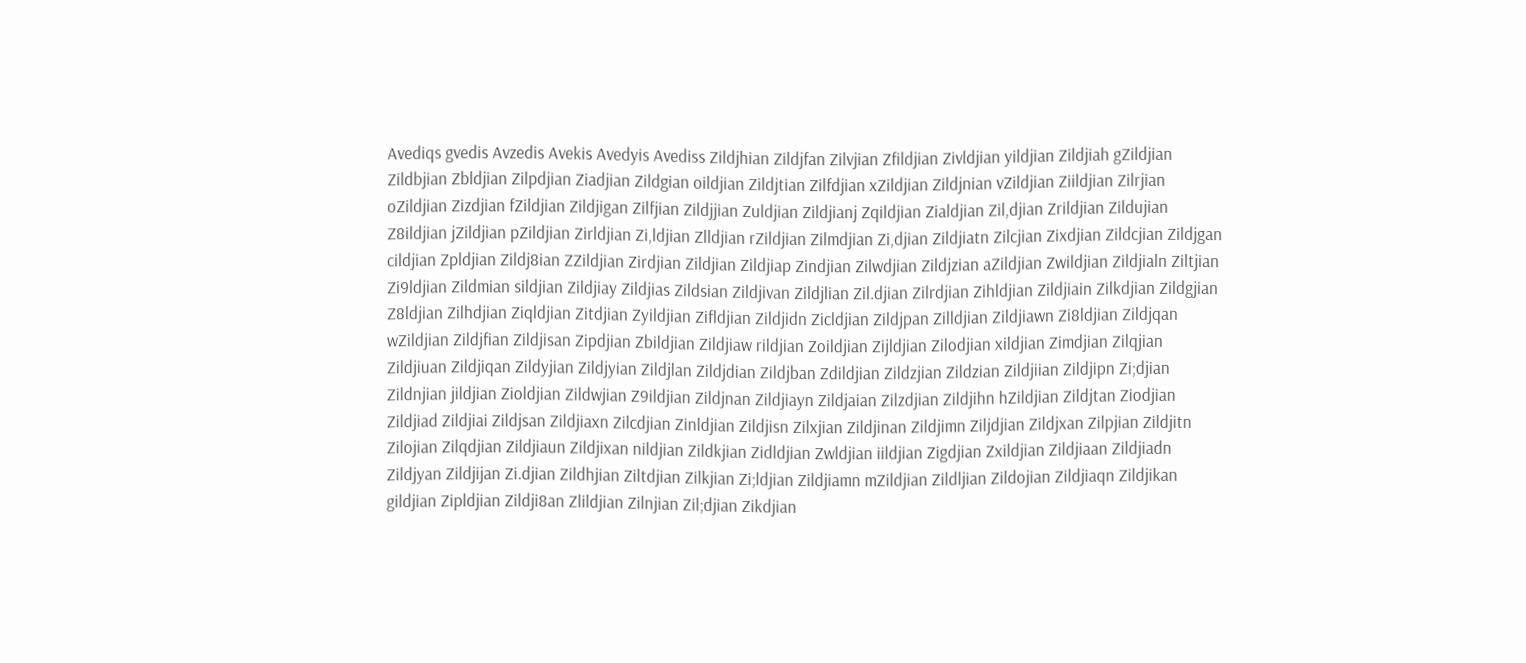Avediqs gvedis Avzedis Avekis Avedyis Avediss Zildjhian Zildjfan Zilvjian Zfildjian Zivldjian yildjian Zildjiah gZildjian Zildbjian Zbldjian Zilpdjian Ziadjian Zildgian oildjian Zildjtian Zilfdjian xZildjian Zildjnian vZildjian Ziildjian Zilrjian oZildjian Zizdjian fZildjian Zildjigan Zilfjian Zildjjian Zuldjian Zildjianj Zqildjian Zialdjian Zil,djian Zrildjian Zildujian Z8ildjian jZildjian pZildjian Zirldjian Zi,ldjian Zlldjian rZildjian Zilmdjian Zi,djian Zildjiatn Zilcjian Zixdjian Zildcjian Zildjgan cildjian Zpldjian Zildj8ian ZZildjian Zirdjian Zildjian Zildjiap Zindjian Zilwdjian Zildjzian aZildjian Zwildjian Zildjialn Ziltjian Zi9ldjian Zildmian sildjian Zildjiay Zildjias Zildsian Zildjivan Zildjlian Zil.djian Zilrdjian Zihldjian Zildjiain Zilkdjian Zildgjian Z8ldjian Zilhdjian Ziqldjian Zitdjian Zyildjian Zifldjian Zildjidn Zicldjian Zildjpan Zilldjian Zildjiawn Zi8ldjian Zildjqan wZildjian Zildjfian Zildjisan Zipdjian Zbildjian Zildjiaw rildjian Zoildjian Zijldjian Zilodjian xildjian Zimdjian Zilqjian Zildjiuan Zildjiqan Zildyjian Zildjyian Zildjlan Zildjdian Zildjban Zdildjian Zildzjian Zildzian Zildjiian Zildjipn Zi;djian Zildnjian jildjian Zioldjian Zildwjian Z9ildjian Zildjnan Zildjiayn Zildjaian Zilzdjian Zildjihn hZildjian Zildjtan Ziodjian Zildjiad Zildjiai Zildjsan Zildjiaxn Zilcdjian Zinldjian Zildjisn Zilxjian Zildjinan Zildjimn Ziljdjian Zildjxan Zilpjian Zildjitn Zilojian Zilqdjian Zildjiaun Zildjixan nildjian Zildkjian Zidldjian Zwldjian iildjian Zigdjian Zxildjian Zildjiaan Zildjiadn Zildjyan Zildjijan Zi.djian Zildhjian Ziltdjian Zilkjian Zi;ldjian Zildjiamn mZildjian Zildljian Zildojian Zildjiaqn Zildjikan gildjian Zipldjian Zildji8an Zlildjian Zilnjian Zil;djian Zikdjian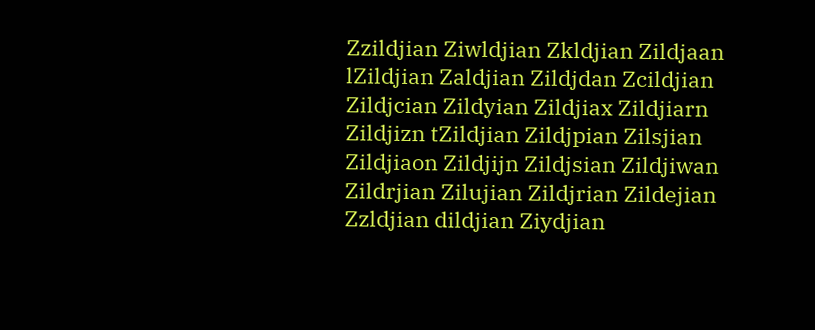Zzildjian Ziwldjian Zkldjian Zildjaan lZildjian Zaldjian Zildjdan Zcildjian Zildjcian Zildyian Zildjiax Zildjiarn Zildjizn tZildjian Zildjpian Zilsjian Zildjiaon Zildjijn Zildjsian Zildjiwan Zildrjian Zilujian Zildjrian Zildejian Zzldjian dildjian Ziydjian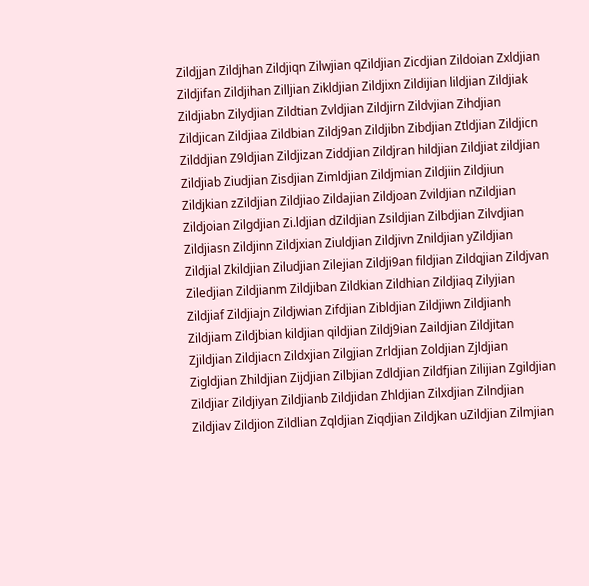Zildjjan Zildjhan Zildjiqn Zilwjian qZildjian Zicdjian Zildoian Zxldjian Zildjifan Zildjihan Zilljian Zikldjian Zildjixn Zildijian lildjian Zildjiak Zildjiabn Zilydjian Zildtian Zvldjian Zildjirn Zildvjian Zihdjian Zildjican Zildjiaa Zildbian Zildj9an Zildjibn Zibdjian Ztldjian Zildjicn Zilddjian Z9ldjian Zildjizan Ziddjian Zildjran hildjian Zildjiat zildjian Zildjiab Ziudjian Zisdjian Zimldjian Zildjmian Zildjiin Zildjiun Zildjkian zZildjian Zildjiao Zildajian Zildjoan Zvildjian nZildjian Zildjoian Zilgdjian Zi.ldjian dZildjian Zsildjian Zilbdjian Zilvdjian Zildjiasn Zildjinn Zildjxian Ziuldjian Zildjivn Znildjian yZildjian Zildjial Zkildjian Ziludjian Zilejian Zildji9an fildjian Zildqjian Zildjvan Ziledjian Zildjianm Zildjiban Zildkian Zildhian Zildjiaq Zilyjian Zildjiaf Zildjiajn Zildjwian Zifdjian Zibldjian Zildjiwn Zildjianh Zildjiam Zildjbian kildjian qildjian Zildj9ian Zaildjian Zildjitan Zjildjian Zildjiacn Zildxjian Zilgjian Zrldjian Zoldjian Zjldjian Zigldjian Zhildjian Zijdjian Zilbjian Zdldjian Zildfjian Zilijian Zgildjian Zildjiar Zildjiyan Zildjianb Zildjidan Zhldjian Zilxdjian Zilndjian Zildjiav Zildjion Zildlian Zqldjian Ziqdjian Zildjkan uZildjian Zilmjian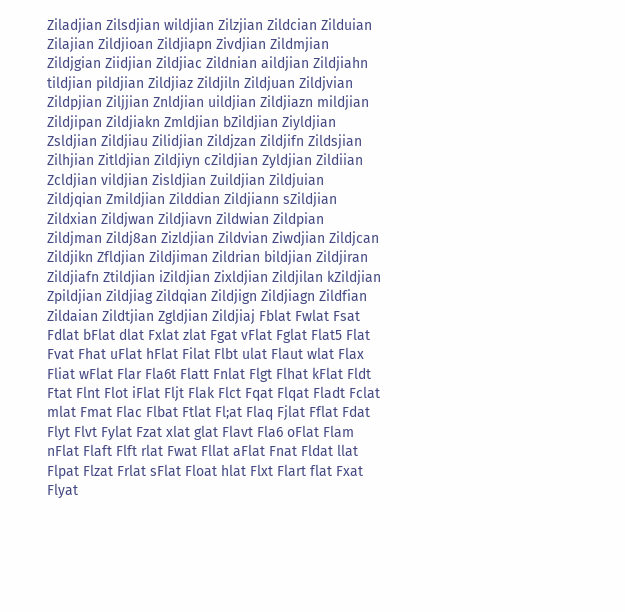Ziladjian Zilsdjian wildjian Zilzjian Zildcian Zilduian Zilajian Zildjioan Zildjiapn Zivdjian Zildmjian Zildjgian Ziidjian Zildjiac Zildnian aildjian Zildjiahn tildjian pildjian Zildjiaz Zildjiln Zildjuan Zildjvian Zildpjian Ziljjian Znldjian uildjian Zildjiazn mildjian Zildjipan Zildjiakn Zmldjian bZildjian Ziyldjian Zsldjian Zildjiau Zilidjian Zildjzan Zildjifn Zildsjian Zilhjian Zitldjian Zildjiyn cZildjian Zyldjian Zildiian Zcldjian vildjian Zisldjian Zuildjian Zildjuian Zildjqian Zmildjian Zilddian Zildjiann sZildjian Zildxian Zildjwan Zildjiavn Zildwian Zildpian Zildjman Zildj8an Zizldjian Zildvian Ziwdjian Zildjcan Zildjikn Zfldjian Zildjiman Zildrian bildjian Zildjiran Zildjiafn Ztildjian iZildjian Zixldjian Zildjilan kZildjian Zpildjian Zildjiag Zildqian Zildjign Zildjiagn Zildfian Zildaian Zildtjian Zgldjian Zildjiaj Fblat Fwlat Fsat Fdlat bFlat dlat Fxlat zlat Fgat vFlat Fglat Flat5 Flat Fvat Fhat uFlat hFlat Filat Flbt ulat Flaut wlat Flax Fliat wFlat Flar Fla6t Flatt Fnlat Flgt Flhat kFlat Fldt Ftat Flnt Flot iFlat Fljt Flak Flct Fqat Flqat Fladt Fclat mlat Fmat Flac Flbat Ftlat Fl;at Flaq Fjlat Fflat Fdat Flyt Flvt Fylat Fzat xlat glat Flavt Fla6 oFlat Flam nFlat Flaft Flft rlat Fwat Fllat aFlat Fnat Fldat llat Flpat Flzat Frlat sFlat Float hlat Flxt Flart flat Fxat Flyat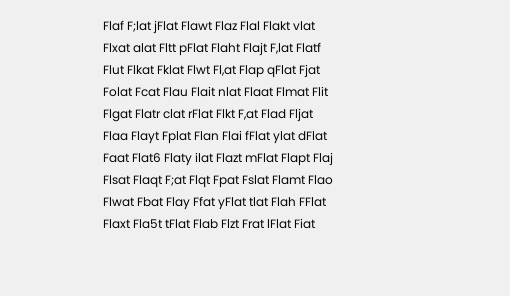Flaf F;lat jFlat Flawt Flaz Flal Flakt vlat Flxat alat Fltt pFlat Flaht Flajt F,lat Flatf Flut Flkat Fklat Flwt Fl,at Flap qFlat Fjat Folat Fcat Flau Flait nlat Flaat Flmat Flit Flgat Flatr clat rFlat Flkt F,at Flad Fljat Flaa Flayt Fplat Flan Flai fFlat ylat dFlat Faat Flat6 Flaty ilat Flazt mFlat Flapt Flaj Flsat Flaqt F;at Flqt Fpat Fslat Flamt Flao Flwat Fbat Flay Ffat yFlat tlat Flah FFlat Flaxt Fla5t tFlat Flab Flzt Frat lFlat Fiat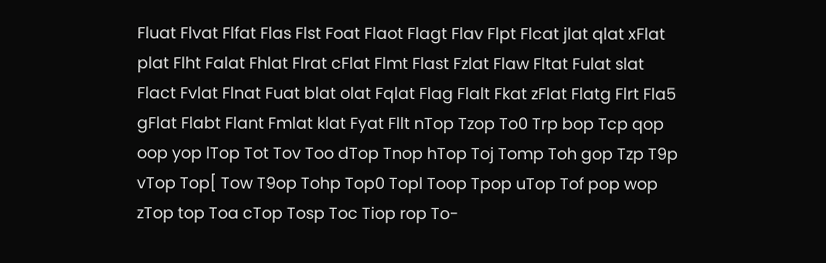Fluat Flvat Flfat Flas Flst Foat Flaot Flagt Flav Flpt Flcat jlat qlat xFlat plat Flht Falat Fhlat Flrat cFlat Flmt Flast Fzlat Flaw Fltat Fulat slat Flact Fvlat Flnat Fuat blat olat Fqlat Flag Flalt Fkat zFlat Flatg Flrt Fla5 gFlat Flabt Flant Fmlat klat Fyat Fllt nTop Tzop To0 Trp bop Tcp qop oop yop lTop Tot Tov Too dTop Tnop hTop Toj Tomp Toh gop Tzp T9p vTop Top[ Tow T9op Tohp Top0 Topl Toop Tpop uTop Tof pop wop zTop top Toa cTop Tosp Toc Tiop rop To-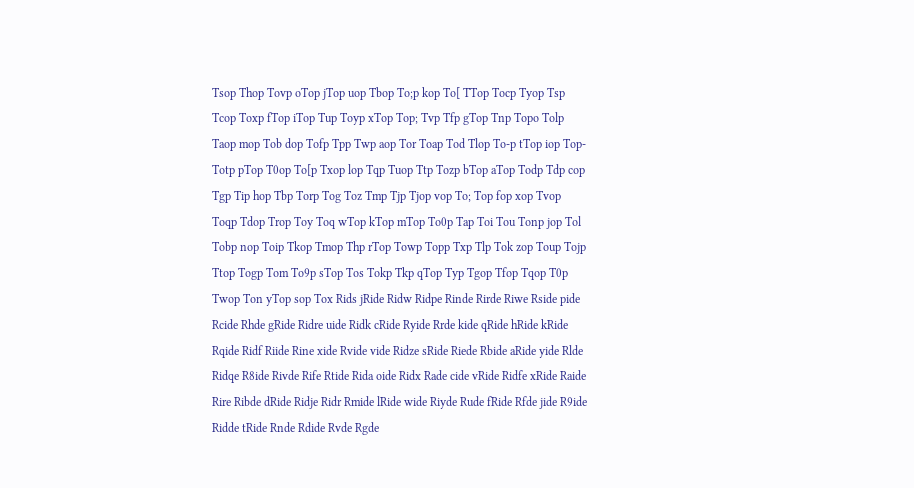Tsop Thop Tovp oTop jTop uop Tbop To;p kop To[ TTop Tocp Tyop Tsp Tcop Toxp fTop iTop Tup Toyp xTop Top; Tvp Tfp gTop Tnp Topo Tolp Taop mop Tob dop Tofp Tpp Twp aop Tor Toap Tod Tlop To-p tTop iop Top- Totp pTop T0op To[p Txop lop Tqp Tuop Ttp Tozp bTop aTop Todp Tdp cop Tgp Tip hop Tbp Torp Tog Toz Tmp Tjp Tjop vop To; Top fop xop Tvop Toqp Tdop Trop Toy Toq wTop kTop mTop To0p Tap Toi Tou Tonp jop Tol Tobp nop Toip Tkop Tmop Thp rTop Towp Topp Txp Tlp Tok zop Toup Tojp Ttop Togp Tom To9p sTop Tos Tokp Tkp qTop Typ Tgop Tfop Tqop T0p Twop Ton yTop sop Tox Rids jRide Ridw Ridpe Rinde Rirde Riwe Rside pide Rcide Rhde gRide Ridre uide Ridk cRide Ryide Rrde kide qRide hRide kRide Rqide Ridf Riide Rine xide Rvide vide Ridze sRide Riede Rbide aRide yide Rlde Ridqe R8ide Rivde Rife Rtide Rida oide Ridx Rade cide vRide Ridfe xRide Raide Rire Ribde dRide Ridje Ridr Rmide lRide wide Riyde Rude fRide Rfde jide R9ide Ridde tRide Rnde Rdide Rvde Rgde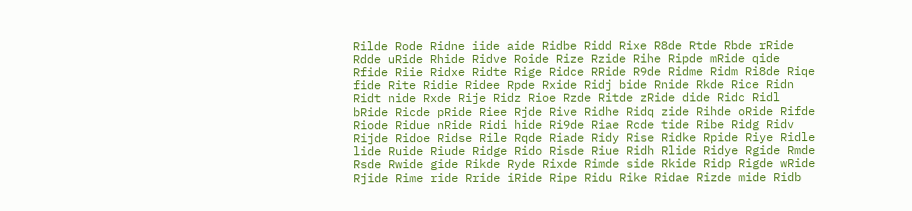Rilde Rode Ridne iide aide Ridbe Ridd Rixe R8de Rtde Rbde rRide Rdde uRide Rhide Ridve Roide Rize Rzide Rihe Ripde mRide qide Rfide Riie Ridxe Ridte Rige Ridce RRide R9de Ridme Ridm Ri8de Riqe fide Rite Ridie Ridee Rpde Rxide Ridj bide Rnide Rkde Rice Ridn Ridt nide Rxde Rije Ridz Rioe Rzde Ritde zRide dide Ridc Ridl bRide Ricde pRide Riee Rjde Rive Ridhe Ridq zide Rihde oRide Rifde Riode Ridue nRide Ridi hide Ri9de Riae Rcde tide Ribe Ridg Ridv Rijde Ridoe Ridse Rile Rqde Riade Ridy Rise Ridke Rpide Riye Ridle lide Ruide Riude Ridge Rido Risde Riue Ridh Rlide Ridye Rgide Rmde Rsde Rwide gide Rikde Ryde Rixde Rimde side Rkide Ridp Rigde wRide Rjide Rime ride Rride iRide Ripe Ridu Rike Ridae Rizde mide Ridb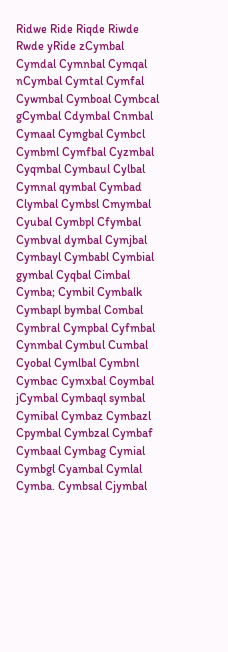Ridwe Ride Riqde Riwde Rwde yRide zCymbal Cymdal Cymnbal Cymqal nCymbal Cymtal Cymfal Cywmbal Cymboal Cymbcal gCymbal Cdymbal Cnmbal Cymaal Cymgbal Cymbcl Cymbml Cymfbal Cyzmbal Cyqmbal Cymbaul Cylbal Cymnal qymbal Cymbad Clymbal Cymbsl Cmymbal Cyubal Cymbpl Cfymbal Cymbval dymbal Cymjbal Cymbayl Cymbabl Cymbial gymbal Cyqbal Cimbal Cymba; Cymbil Cymbalk Cymbapl bymbal Combal Cymbral Cympbal Cyfmbal Cynmbal Cymbul Cumbal Cyobal Cymlbal Cymbnl Cymbac Cymxbal Coymbal jCymbal Cymbaql symbal Cymibal Cymbaz Cymbazl Cpymbal Cymbzal Cymbaf Cymbaal Cymbag Cymial Cymbgl Cyambal Cymlal Cymba. Cymbsal Cjymbal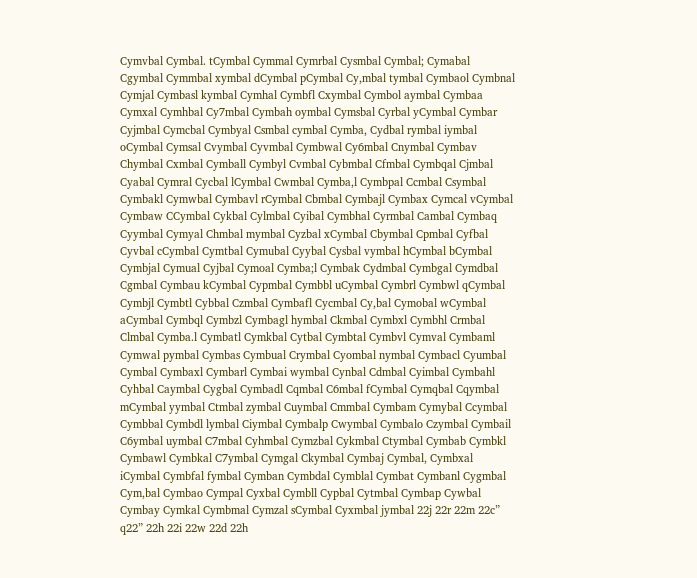Cymvbal Cymbal. tCymbal Cymmal Cymrbal Cysmbal Cymbal; Cymabal Cgymbal Cymmbal xymbal dCymbal pCymbal Cy,mbal tymbal Cymbaol Cymbnal Cymjal Cymbasl kymbal Cymhal Cymbfl Cxymbal Cymbol aymbal Cymbaa Cymxal Cymhbal Cy7mbal Cymbah oymbal Cymsbal Cyrbal yCymbal Cymbar Cyjmbal Cymcbal Cymbyal Csmbal cymbal Cymba, Cydbal rymbal iymbal oCymbal Cymsal Cvymbal Cyvmbal Cymbwal Cy6mbal Cnymbal Cymbav Chymbal Cxmbal Cymball Cymbyl Cvmbal Cybmbal Cfmbal Cymbqal Cjmbal Cyabal Cymral Cycbal lCymbal Cwmbal Cymba,l Cymbpal Ccmbal Csymbal Cymbakl Cymwbal Cymbavl rCymbal Cbmbal Cymbajl Cymbax Cymcal vCymbal Cymbaw CCymbal Cykbal Cylmbal Cyibal Cymbhal Cyrmbal Cambal Cymbaq Cyymbal Cymyal Chmbal mymbal Cyzbal xCymbal Cbymbal Cpmbal Cyfbal Cyvbal cCymbal Cymtbal Cymubal Cyybal Cysbal vymbal hCymbal bCymbal Cymbjal Cymual Cyjbal Cymoal Cymba;l Cymbak Cydmbal Cymbgal Cymdbal Cgmbal Cymbau kCymbal Cypmbal Cymbbl uCymbal Cymbrl Cymbwl qCymbal Cymbjl Cymbtl Cybbal Czmbal Cymbafl Cycmbal Cy,bal Cymobal wCymbal aCymbal Cymbql Cymbzl Cymbagl hymbal Ckmbal Cymbxl Cymbhl Crmbal Clmbal Cymba.l Cymbatl Cymkbal Cytbal Cymbtal Cymbvl Cymval Cymbaml Cymwal pymbal Cymbas Cymbual Crymbal Cyombal nymbal Cymbacl Cyumbal Cymbal Cymbaxl Cymbarl Cymbai wymbal Cynbal Cdmbal Cyimbal Cymbahl Cyhbal Caymbal Cygbal Cymbadl Cqmbal C6mbal fCymbal Cymqbal Cqymbal mCymbal yymbal Ctmbal zymbal Cuymbal Cmmbal Cymbam Cymybal Ccymbal Cymbbal Cymbdl lymbal Ciymbal Cymbalp Cwymbal Cymbalo Czymbal Cymbail C6ymbal uymbal C7mbal Cyhmbal Cymzbal Cykmbal Ctymbal Cymbab Cymbkl Cymbawl Cymbkal C7ymbal Cymgal Ckymbal Cymbaj Cymbal, Cymbxal iCymbal Cymbfal fymbal Cymban Cymbdal Cymblal Cymbat Cymbanl Cygmbal Cym,bal Cymbao Cympal Cyxbal Cymbll Cypbal Cytmbal Cymbap Cywbal Cymbay Cymkal Cymbmal Cymzal sCymbal Cyxmbal jymbal 22j 22r 22m 22c” q22” 22h 22i 22w 22d 22h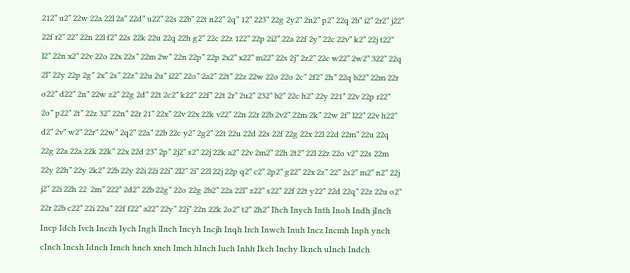212” u2” 22w 22a 22l 2a” 22d” u22” 22s 22b” 22t n22” 2q” 12” 223” 22g 2y2” 2n2” p2” 22q 2b” i2” 2r2” j22” 22f r2” 22” 22n 22l f2” 22s 22k 22u 22q 22h g2” 22c 22z 122” 22p 2i2” 22a 22f 2y” 22c 22v” k2” 22j t22” l2” 22n x2” 22v 22o 22x 22s” 22m 2w” 22n 22p” 22p 2x2” x22” m22” 22s 2j” 2z2” 22c w22” 2w2” 322” 22q 2l” 22y 22p 2g” 2x” 2s” 22z” 22u 2u” i22” 22o” 2a2” 22t” 22z 22w 22o 22o 2c” 2f2” 2h” 22q b22” 22m 22r o22” d22” 2n” 22w z2” 22g 2d” 22t 2c2” k22” 22f” 22t 2r” 2u2” 232” b2” 22c h2” 22y 221” 22v 22p r22” 2o” p22” 2t” 22z 32” 22n” 22r 21” 22x” 22v 22x 22k v22” 22n 22r 22b 2v2” 22m 2k” 22w 2f” l22” 22v h22” d2” 2v” w2” 22r” 22w” 2q2” 22a” 22b 22c y2” 2g2” 22t 22u 22d 22s 22f 22g 22x 22l 22d 22m” 22u 22q 22g 22a 22a 22k 22k” 22x 22d 23” 2p” 2j2” s2” 22j 22k a2” 22v 2m2” 22h 2t2” 22l 22z 22o v2” 22s 22m 22y 22h” 22y 2k2” 22b 22y 22i 22i 22i” 2l2” 2i” 22l 22j 22p q2” c2” 2p2” g22” 22x 2z” 22” 2s2” m2” n2” 22j j2” 22i 22h 22  2m” 222” 2d2” 22b 22g” 22o 22g 2b2” 22a 22l” z22” s22” 22f 22t y22” 22d 22q” 22z 22u o2” 22r 22b c22” 22i 22u” 22f f22” a22” 22y” 22j” 22n 22k 2o2” t2” 2h2” Ihch Inych Inth Inoh Indh jInch Incp Idch Ivch Inczh Iych Ingh lInch Incyh Incjh Inqh Irch Inwch Inuh Incz Incmh Inph ynch cInch Incsh Idnch Irnch hnch xnch Imch hInch Iuch Inhh Ikch Inchy Iknch uInch Indch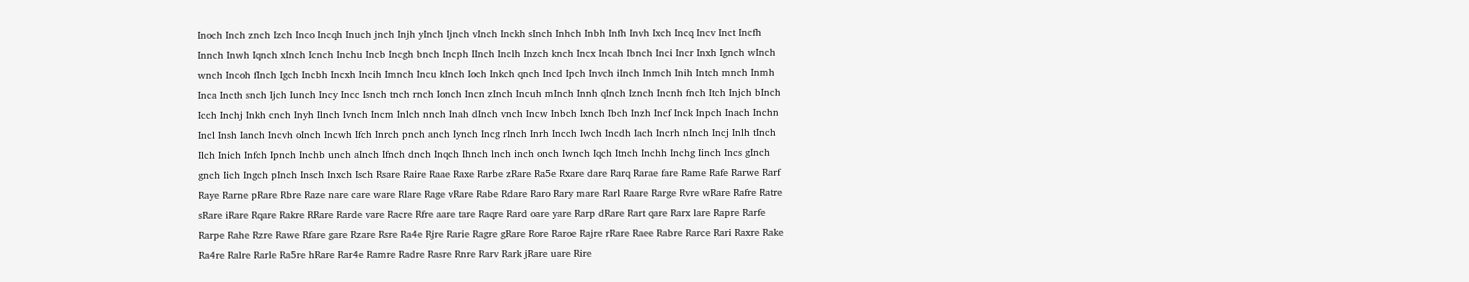Inoch Inch znch Izch Inco Incqh Inuch jnch Injh yInch Ijnch vInch Inckh sInch Inhch Inbh Infh Invh Ixch Incq Incv Inct Incfh Innch Inwh Iqnch xInch Icnch Inchu Incb Incgh bnch Incph IInch Inclh Inzch knch Incx Incah Ibnch Inci Incr Inxh Ignch wInch wnch Incoh fInch Igch Incbh Incxh Incih Imnch Incu kInch Ioch Inkch qnch Incd Ipch Invch iInch Inmch Inih Intch mnch Inmh Inca Incth snch Ijch Iunch Incy Incc Isnch tnch rnch Ionch Incn zInch Incuh mInch Innh qInch Iznch Incnh fnch Itch Injch bInch Icch Inchj Inkh cnch Inyh Ilnch Ivnch Incm Inlch nnch Inah dInch vnch Incw Inbch Ixnch Ibch Inzh Incf Inck Inpch Inach Inchn Incl Insh Ianch Incvh oInch Incwh Ifch Inrch pnch anch Iynch Incg rInch Inrh Incch Iwch Incdh Iach Incrh nInch Incj Inlh tInch Ilch Inich Infch Ipnch Inchb unch aInch Ifnch dnch Inqch Ihnch lnch inch onch Iwnch Iqch Itnch Inchh Inchg Iinch Incs gInch gnch Iich Ingch pInch Insch Inxch Isch Rsare Raire Raae Raxe Rarbe zRare Ra5e Rxare dare Rarq Rarae fare Rame Rafe Rarwe Rarf Raye Rarne pRare Rbre Raze nare care ware Rlare Rage vRare Rabe Rdare Raro Rary mare Rarl Raare Rarge Rvre wRare Rafre Ratre sRare iRare Rqare Rakre RRare Rarde vare Racre Rfre aare tare Raqre Rard oare yare Rarp dRare Rart qare Rarx lare Rapre Rarfe Rarpe Rahe Rzre Rawe Rfare gare Rzare Rsre Ra4e Rjre Rarie Ragre gRare Rore Raroe Rajre rRare Raee Rabre Rarce Rari Raxre Rake Ra4re Ralre Rarle Ra5re hRare Rar4e Ramre Radre Rasre Rnre Rarv Rark jRare uare Rire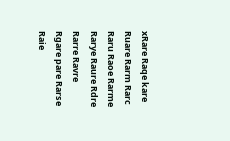xRare Raqe kare Ruare Rarm Rarc Raru Raoe Rarme Rarye Raure Rdre Rarre Ravre Rgare pare Rarse Raie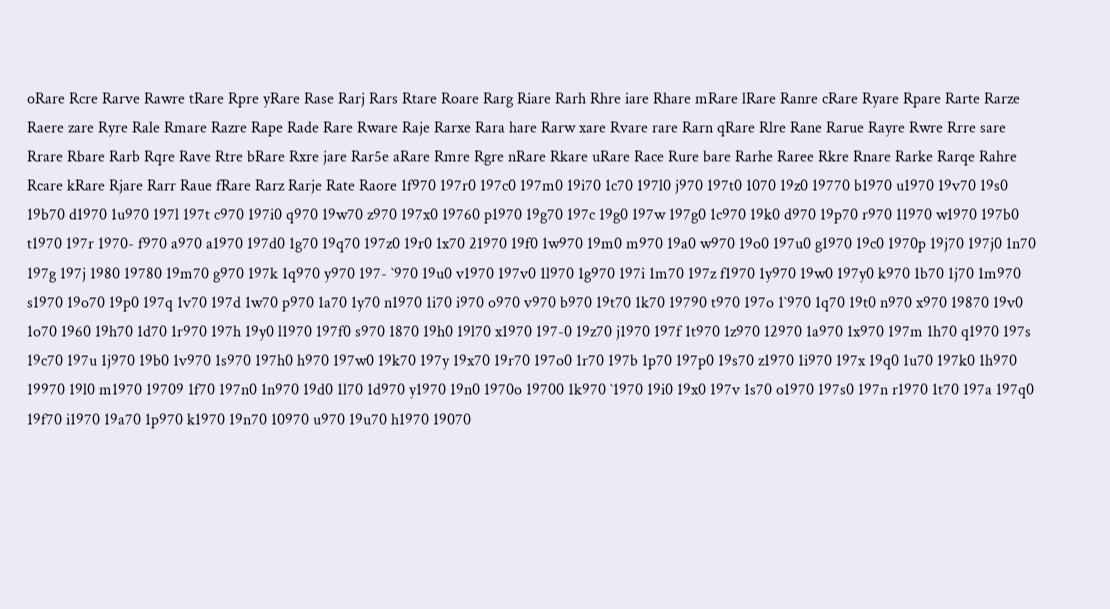oRare Rcre Rarve Rawre tRare Rpre yRare Rase Rarj Rars Rtare Roare Rarg Riare Rarh Rhre iare Rhare mRare lRare Ranre cRare Ryare Rpare Rarte Rarze Raere zare Ryre Rale Rmare Razre Rape Rade Rare Rware Raje Rarxe Rara hare Rarw xare Rvare rare Rarn qRare Rlre Rane Rarue Rayre Rwre Rrre sare Rrare Rbare Rarb Rqre Rave Rtre bRare Rxre jare Rar5e aRare Rmre Rgre nRare Rkare uRare Race Rure bare Rarhe Raree Rkre Rnare Rarke Rarqe Rahre Rcare kRare Rjare Rarr Raue fRare Rarz Rarje Rate Raore 1f970 197r0 197c0 197m0 19i70 1c70 197l0 j970 197t0 1070 19z0 19770 b1970 u1970 19v70 19s0 19b70 d1970 1u970 197l 197t c970 197i0 q970 19w70 z970 197x0 19760 p1970 19g70 197c 19g0 197w 197g0 1c970 19k0 d970 19p70 r970 11970 w1970 197b0 t1970 197r 1970- f970 a970 a1970 197d0 1g70 19q70 197z0 19r0 1x70 21970 19f0 1w970 19m0 m970 19a0 w970 19o0 197u0 g1970 19c0 1970p 19j70 197j0 1n70 197g 197j 1980 19780 19m70 g970 197k 1q970 y970 197- `970 19u0 v1970 197v0 1l970 1g970 197i 1m70 197z f1970 1y970 19w0 197y0 k970 1b70 1j70 1m970 s1970 19o70 19p0 197q 1v70 197d 1w70 p970 1a70 1y70 n1970 1i70 i970 o970 v970 b970 19t70 1k70 19790 t970 197o 1`970 1q70 19t0 n970 x970 19870 19v0 1o70 1960 19h70 1d70 1r970 197h 19y0 l1970 197f0 s970 1870 19h0 19l70 x1970 197-0 19z70 j1970 197f 1t970 1z970 12970 1a970 1x970 197m 1h70 q1970 197s 19c70 197u 1j970 19b0 1v970 1s970 197h0 h970 197w0 19k70 197y 19x70 19r70 197o0 1r70 197b 1p70 197p0 19s70 z1970 1i970 197x 19q0 1u70 197k0 1h970 19970 19l0 m1970 19709 1f70 197n0 1n970 19d0 1l70 1d970 y1970 19n0 1970o 19700 1k970 `1970 19i0 19x0 197v 1s70 o1970 197s0 197n r1970 1t70 197a 197q0 19f70 i1970 19a70 1p970 k1970 19n70 10970 u970 19u70 h1970 19070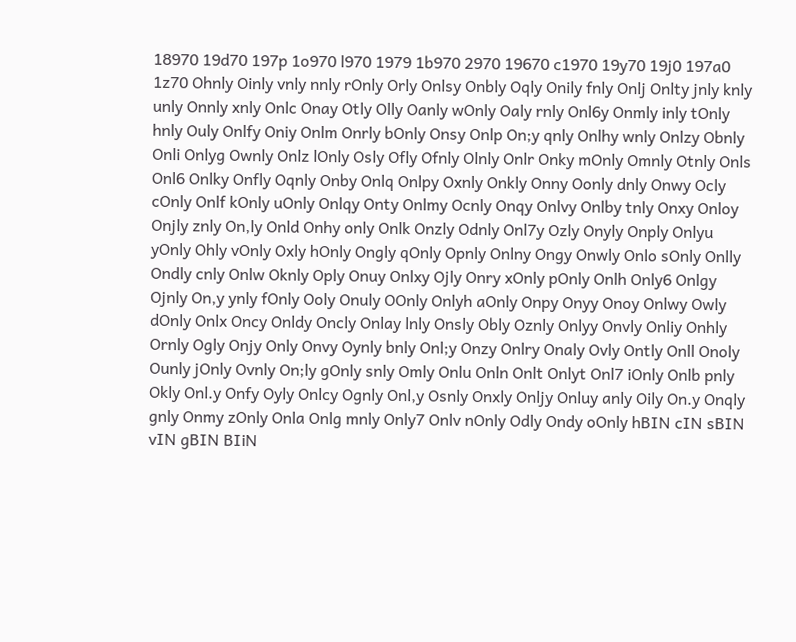18970 19d70 197p 1o970 l970 1979 1b970 2970 19670 c1970 19y70 19j0 197a0 1z70 Ohnly Oinly vnly nnly rOnly Orly Onlsy Onbly Oqly Onily fnly Onlj Onlty jnly knly unly Onnly xnly Onlc Onay Otly Olly Oanly wOnly Oaly rnly Onl6y Onmly inly tOnly hnly Ouly Onlfy Oniy Onlm Onrly bOnly Onsy Onlp On;y qnly Onlhy wnly Onlzy Obnly Onli Onlyg Ownly Onlz lOnly Osly Ofly Ofnly Olnly Onlr Onky mOnly Omnly Otnly Onls Onl6 Onlky Onfly Oqnly Onby Onlq Onlpy Oxnly Onkly Onny Oonly dnly Onwy Ocly cOnly Onlf kOnly uOnly Onlqy Onty Onlmy Ocnly Onqy Onlvy Onlby tnly Onxy Onloy Onjly znly On,ly Onld Onhy only Onlk Onzly Odnly Onl7y Ozly Onyly Onply Onlyu yOnly Ohly vOnly Oxly hOnly Ongly qOnly Opnly Onlny Ongy Onwly Onlo sOnly Onlly Ondly cnly Onlw Oknly Oply Onuy Onlxy Ojly Onry xOnly pOnly Onlh Only6 Onlgy Ojnly On,y ynly fOnly Ooly Onuly OOnly Onlyh aOnly Onpy Onyy Onoy Onlwy Owly dOnly Onlx Oncy Onldy Oncly Onlay lnly Onsly Obly Oznly Onlyy Onvly Onliy Onhly Ornly Ogly Onjy Only Onvy Oynly bnly Onl;y Onzy Onlry Onaly Ovly Ontly Onll Onoly Ounly jOnly Ovnly On;ly gOnly snly Omly Onlu Onln Onlt Onlyt Onl7 iOnly Onlb pnly Okly Onl.y Onfy Oyly Onlcy Ognly Onl,y Osnly Onxly Onljy Onluy anly Oily On.y Onqly gnly Onmy zOnly Onla Onlg mnly Only7 Onlv nOnly Odly Ondy oOnly hBIN cIN sBIN vIN gBIN BIiN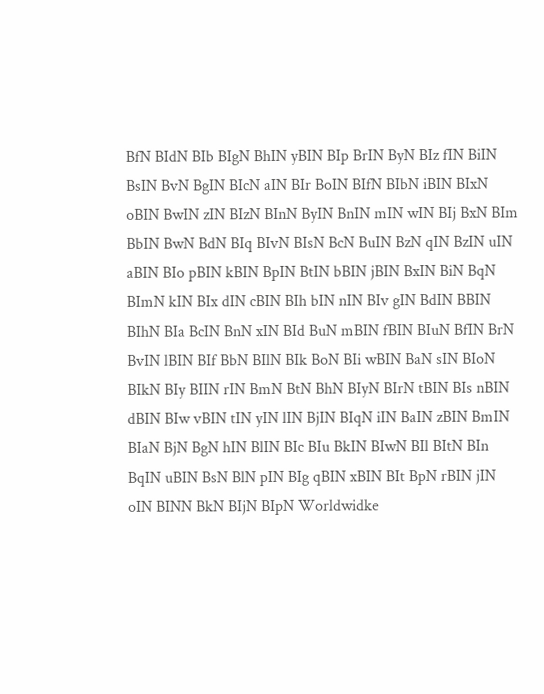BfN BIdN BIb BIgN BhIN yBIN BIp BrIN ByN BIz fIN BiIN BsIN BvN BgIN BIcN aIN BIr BoIN BIfN BIbN iBIN BIxN oBIN BwIN zIN BIzN BInN ByIN BnIN mIN wIN BIj BxN BIm BbIN BwN BdN BIq BIvN BIsN BcN BuIN BzN qIN BzIN uIN aBIN BIo pBIN kBIN BpIN BtIN bBIN jBIN BxIN BiN BqN BImN kIN BIx dIN cBIN BIh bIN nIN BIv gIN BdIN BBIN BIhN BIa BcIN BnN xIN BId BuN mBIN fBIN BIuN BfIN BrN BvIN lBIN BIf BbN BIlN BIk BoN BIi wBIN BaN sIN BIoN BIkN BIy BIIN rIN BmN BtN BhN BIyN BIrN tBIN BIs nBIN dBIN BIw vBIN tIN yIN lIN BjIN BIqN iIN BaIN zBIN BmIN BIaN BjN BgN hIN BlIN BIc BIu BkIN BIwN BIl BItN BIn BqIN uBIN BsN BlN pIN BIg qBIN xBIN BIt BpN rBIN jIN oIN BINN BkN BIjN BIpN Worldwidke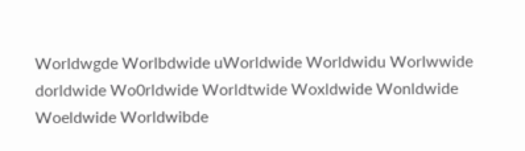Worldwgde Worlbdwide uWorldwide Worldwidu Worlwwide dorldwide Wo0rldwide Worldtwide Woxldwide Wonldwide Woeldwide Worldwibde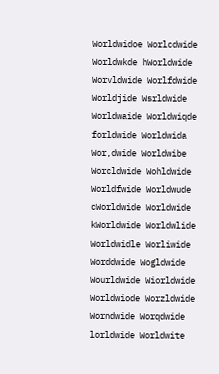Worldwidoe Worlcdwide Worldwkde hWorldwide Worvldwide Worlfdwide Worldjide Wsrldwide Worldwaide Worldwiqde forldwide Worldwida Wor,dwide Worldwibe Worcldwide Wohldwide Worldfwide Worldwude cWorldwide Worldwide kWorldwide Worldwlide Worldwidle Worliwide Worddwide Wogldwide Wourldwide Wiorldwide Worldwiode Worzldwide Worndwide Worqdwide lorldwide Worldwite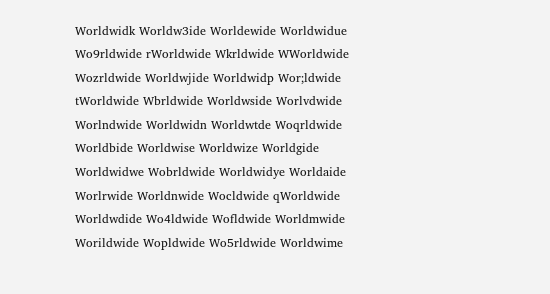Worldwidk Worldw3ide Worldewide Worldwidue Wo9rldwide rWorldwide Wkrldwide WWorldwide Wozrldwide Worldwjide Worldwidp Wor;ldwide tWorldwide Wbrldwide Worldwside Worlvdwide Worlndwide Worldwidn Worldwtde Woqrldwide Worldbide Worldwise Worldwize Worldgide Worldwidwe Wobrldwide Worldwidye Worldaide Worlrwide Worldnwide Wocldwide qWorldwide Worldwdide Wo4ldwide Wofldwide Worldmwide Worildwide Wopldwide Wo5rldwide Worldwime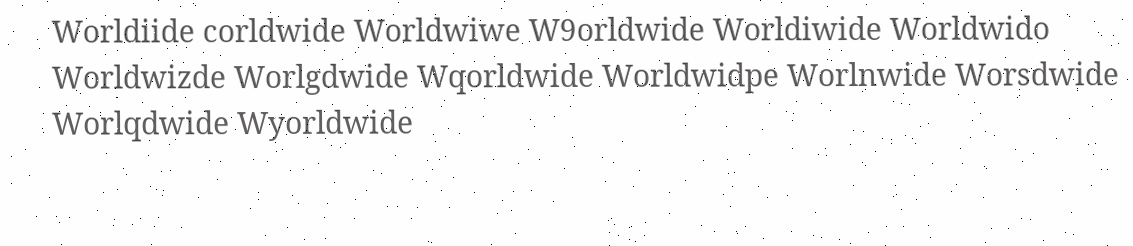Worldiide corldwide Worldwiwe W9orldwide Worldiwide Worldwido Worldwizde Worlgdwide Wqorldwide Worldwidpe Worlnwide Worsdwide Worlqdwide Wyorldwide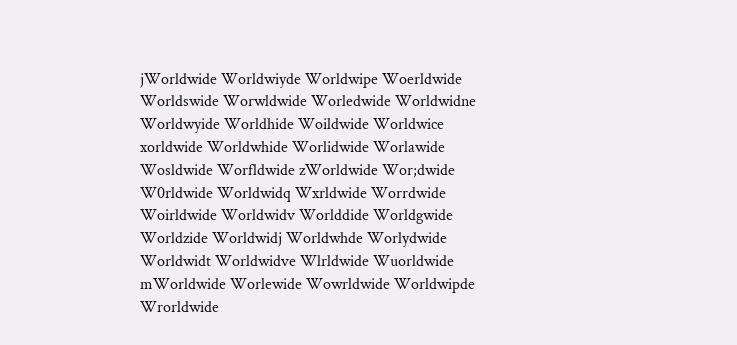jWorldwide Worldwiyde Worldwipe Woerldwide Worldswide Worwldwide Worledwide Worldwidne Worldwyide Worldhide Woildwide Worldwice xorldwide Worldwhide Worlidwide Worlawide Wosldwide Worfldwide zWorldwide Wor;dwide W0rldwide Worldwidq Wxrldwide Worrdwide Woirldwide Worldwidv Worlddide Worldgwide Worldzide Worldwidj Worldwhde Worlydwide Worldwidt Worldwidve Wlrldwide Wuorldwide mWorldwide Worlewide Wowrldwide Worldwipde Wrorldwide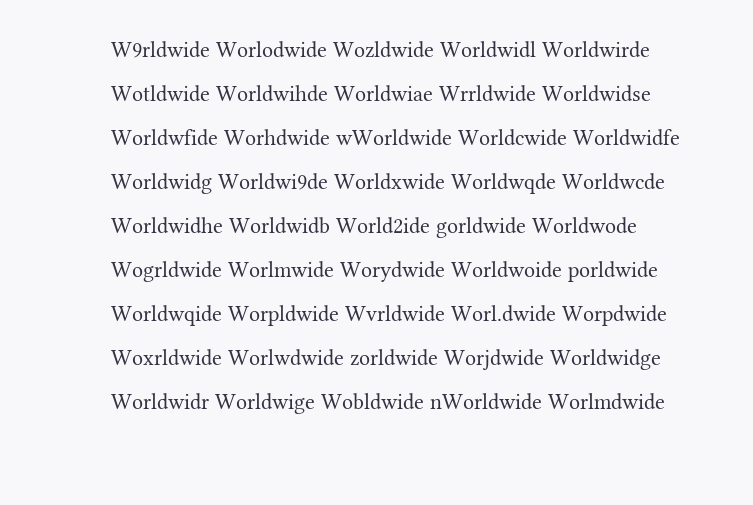W9rldwide Worlodwide Wozldwide Worldwidl Worldwirde Wotldwide Worldwihde Worldwiae Wrrldwide Worldwidse Worldwfide Worhdwide wWorldwide Worldcwide Worldwidfe Worldwidg Worldwi9de Worldxwide Worldwqde Worldwcde Worldwidhe Worldwidb World2ide gorldwide Worldwode Wogrldwide Worlmwide Worydwide Worldwoide porldwide Worldwqide Worpldwide Wvrldwide Worl.dwide Worpdwide Woxrldwide Worlwdwide zorldwide Worjdwide Worldwidge Worldwidr Worldwige Wobldwide nWorldwide Worlmdwide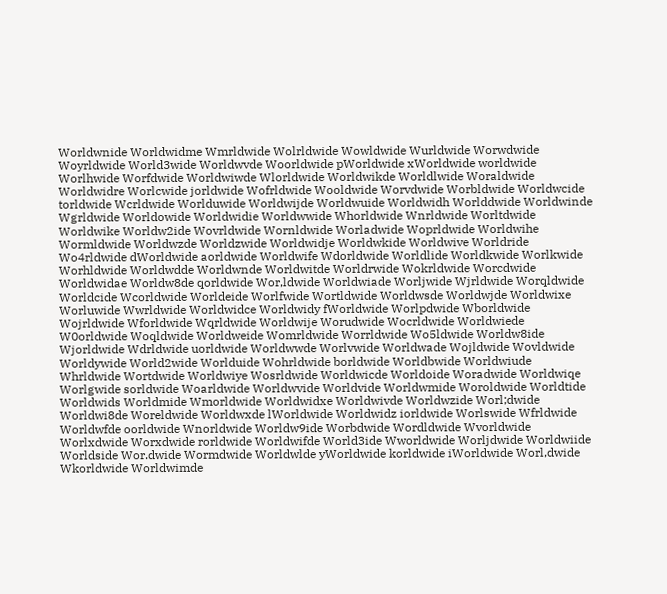Worldwnide Worldwidme Wmrldwide Wolrldwide Wowldwide Wurldwide Worwdwide Woyrldwide World3wide Worldwvde Woorldwide pWorldwide xWorldwide worldwide Worlhwide Worfdwide Worldwiwde Wlorldwide Worldwikde Worldlwide Woraldwide Worldwidre Worlcwide jorldwide Wofrldwide Wooldwide Worvdwide Worbldwide Worldwcide torldwide Wcrldwide Worlduwide Worldwijde Worldwuide Worldwidh Worlddwide Worldwinde Wgrldwide Worldowide Worldwidie Worldwwide Whorldwide Wnrldwide Worltdwide Worldwike Worldw2ide Wovrldwide Wornldwide Worladwide Woprldwide Worldwihe Wormldwide Worldwzde Worldzwide Worldwidje Worldwkide Worldwive Worldride Wo4rldwide dWorldwide aorldwide Worldwife Wdorldwide Worldlide Worldkwide Worlkwide Worhldwide Worldwdde Worldwnde Worldwitde Worldrwide Wokrldwide Worcdwide Worldwidae Worldw8de qorldwide Wor,ldwide Worldwiade Worljwide Wjrldwide Worqldwide Worldcide Wcorldwide Worldeide Worlfwide Wortldwide Worldwsde Worldwjde Worldwixe Worluwide Wwrldwide Worldwidce Worldwidy fWorldwide Worlpdwide Wborldwide Wojrldwide Wforldwide Wqrldwide Worldwije Worudwide Wocrldwide Worldwiede W0orldwide Woqldwide Worldweide Womrldwide Worrldwide Wo5ldwide Worldw8ide Wjorldwide Wdrldwide uorldwide Worldwwde Worlvwide Worldwade Wojldwide Wovldwide Worldywide World2wide Worlduide Wohrldwide borldwide Worldbwide Worldwiude Whrldwide Wortdwide Worldwiye Wosrldwide Worldwicde Worldoide Woradwide Worldwiqe Worlgwide sorldwide Woarldwide Worldwvide Worldvide Worldwmide Woroldwide Worldtide Worldwids Worldmide Wmorldwide Worldwidxe Worldwivde Worldwzide Worl;dwide Worldwi8de Woreldwide Worldwxde lWorldwide Worldwidz iorldwide Worlswide Wfrldwide Worldwfde oorldwide Wnorldwide Worldw9ide Worbdwide Wordldwide Wvorldwide Worlxdwide Worxdwide rorldwide Worldwifde World3ide Wworldwide Worljdwide Worldwiide Worldside Wor.dwide Wormdwide Worldwlde yWorldwide korldwide iWorldwide Worl,dwide Wkorldwide Worldwimde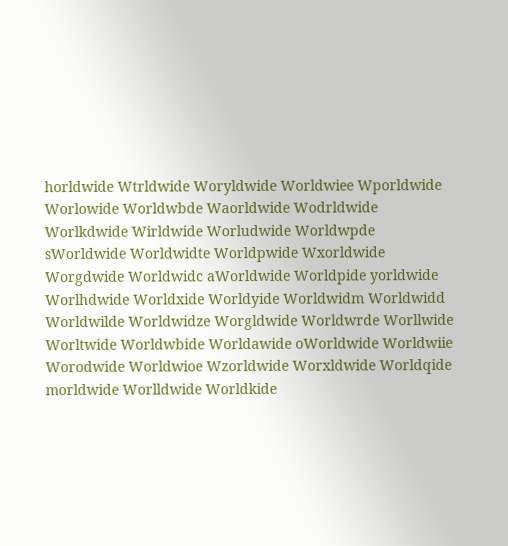horldwide Wtrldwide Woryldwide Worldwiee Wporldwide Worlowide Worldwbde Waorldwide Wodrldwide Worlkdwide Wirldwide Worludwide Worldwpde sWorldwide Worldwidte Worldpwide Wxorldwide Worgdwide Worldwidc aWorldwide Worldpide yorldwide Worlhdwide Worldxide Worldyide Worldwidm Worldwidd Worldwilde Worldwidze Worgldwide Worldwrde Worllwide Worltwide Worldwbide Worldawide oWorldwide Worldwiie Worodwide Worldwioe Wzorldwide Worxldwide Worldqide morldwide Worlldwide Worldkide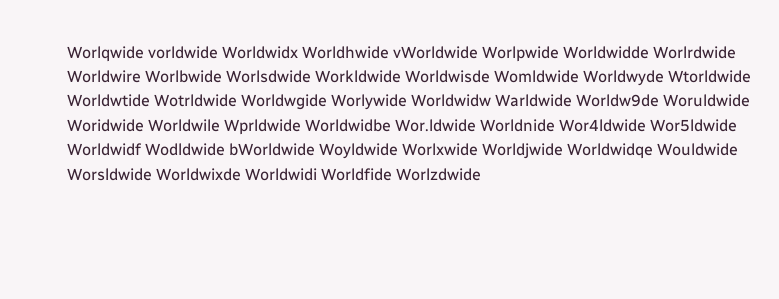Worlqwide vorldwide Worldwidx Worldhwide vWorldwide Worlpwide Worldwidde Worlrdwide Worldwire Worlbwide Worlsdwide Workldwide Worldwisde Womldwide Worldwyde Wtorldwide Worldwtide Wotrldwide Worldwgide Worlywide Worldwidw Warldwide Worldw9de Woruldwide Woridwide Worldwile Wprldwide Worldwidbe Wor.ldwide Worldnide Wor4ldwide Wor5ldwide Worldwidf Wodldwide bWorldwide Woyldwide Worlxwide Worldjwide Worldwidqe Wouldwide Worsldwide Worldwixde Worldwidi Worldfide Worlzdwide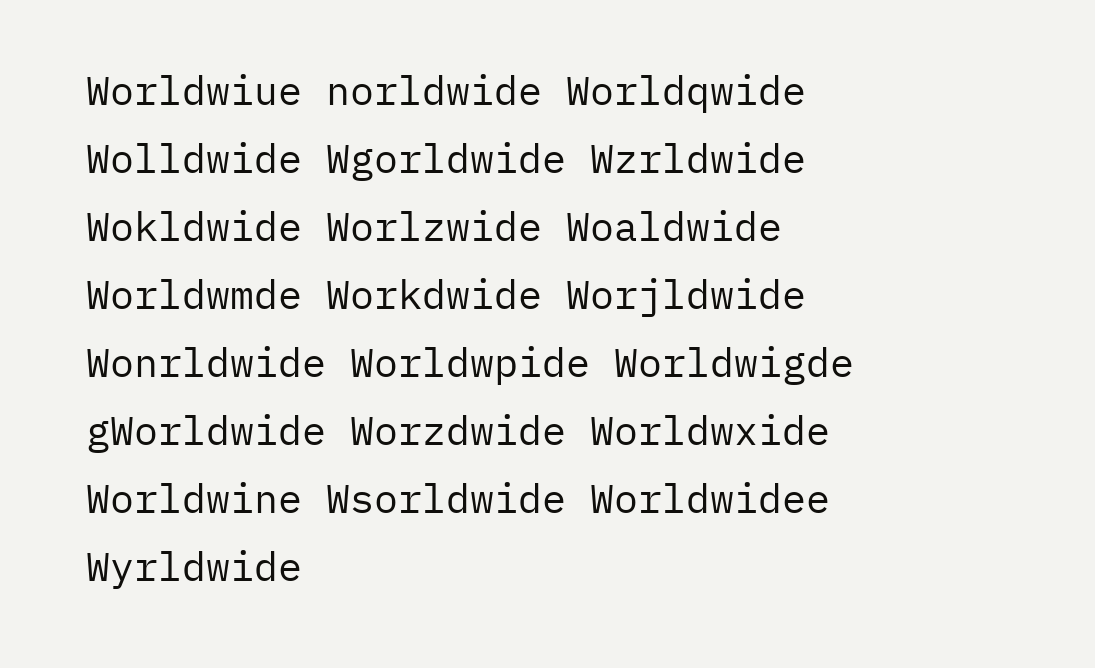Worldwiue norldwide Worldqwide Wolldwide Wgorldwide Wzrldwide Wokldwide Worlzwide Woaldwide Worldwmde Workdwide Worjldwide Wonrldwide Worldwpide Worldwigde gWorldwide Worzdwide Worldwxide Worldwine Wsorldwide Worldwidee Wyrldwide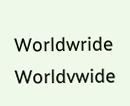Worldwride Worldvwide